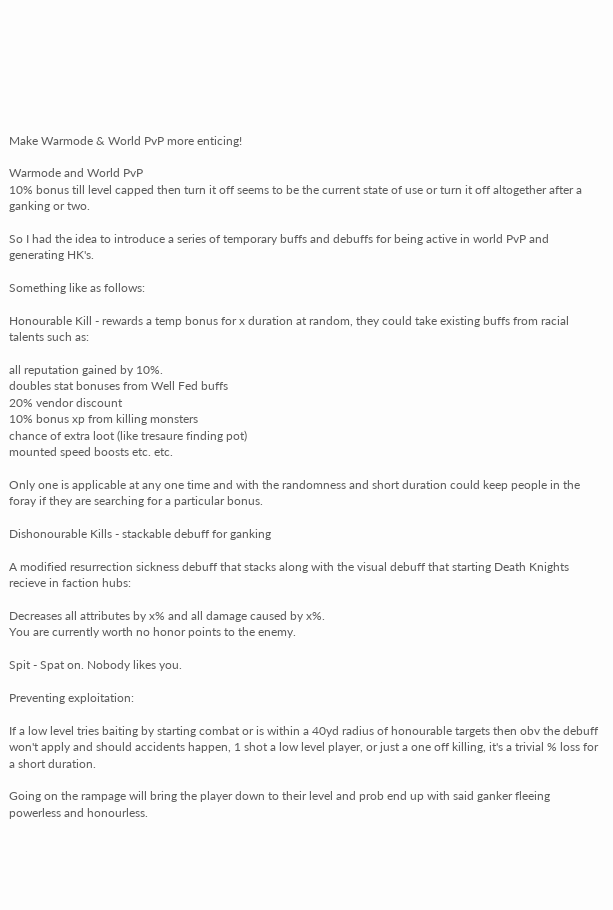Make Warmode & World PvP more enticing!

Warmode and World PvP
10% bonus till level capped then turn it off seems to be the current state of use or turn it off altogether after a ganking or two.

So I had the idea to introduce a series of temporary buffs and debuffs for being active in world PvP and generating HK's.

Something like as follows:

Honourable Kill - rewards a temp bonus for x duration at random, they could take existing buffs from racial talents such as:

all reputation gained by 10%.
doubles stat bonuses from Well Fed buffs
20% vendor discount
10% bonus xp from killing monsters
chance of extra loot (like tresaure finding pot)
mounted speed boosts etc. etc.

Only one is applicable at any one time and with the randomness and short duration could keep people in the foray if they are searching for a particular bonus.

Dishonourable Kills - stackable debuff for ganking

A modified resurrection sickness debuff that stacks along with the visual debuff that starting Death Knights recieve in faction hubs:

Decreases all attributes by x% and all damage caused by x%.
You are currently worth no honor points to the enemy.

Spit - Spat on. Nobody likes you.

Preventing exploitation:

If a low level tries baiting by starting combat or is within a 40yd radius of honourable targets then obv the debuff won't apply and should accidents happen, 1 shot a low level player, or just a one off killing, it's a trivial % loss for a short duration.

Going on the rampage will bring the player down to their level and prob end up with said ganker fleeing powerless and honourless.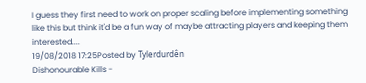I guess they first need to work on proper scaling before implementing something like this but think it'd be a fun way of maybe attracting players and keeping them interested....
19/08/2018 17:25Posted by Tylerdurdên
Dishonourable Kills -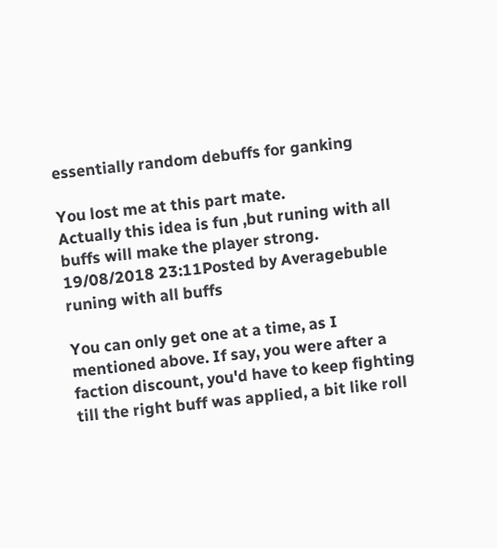essentially random debuffs for ganking

You lost me at this part mate.
Actually this idea is fun ,but runing with all buffs will make the player strong.
19/08/2018 23:11Posted by Averagebuble
runing with all buffs

You can only get one at a time, as I mentioned above. If say, you were after a faction discount, you'd have to keep fighting till the right buff was applied, a bit like roll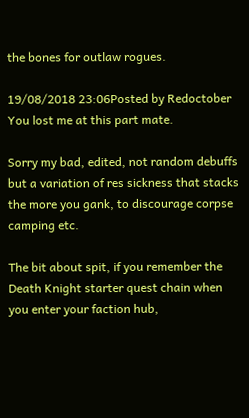the bones for outlaw rogues.

19/08/2018 23:06Posted by Redoctober
You lost me at this part mate.

Sorry my bad, edited, not random debuffs but a variation of res sickness that stacks the more you gank, to discourage corpse camping etc.

The bit about spit, if you remember the Death Knight starter quest chain when you enter your faction hub,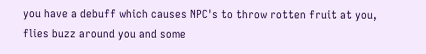you have a debuff which causes NPC's to throw rotten fruit at you, flies buzz around you and some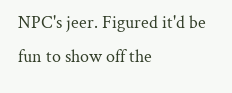NPC's jeer. Figured it'd be fun to show off the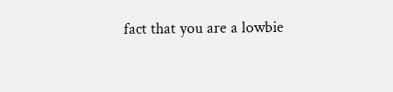fact that you are a lowbie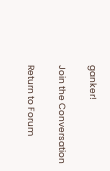ganker!

Join the Conversation

Return to Forum